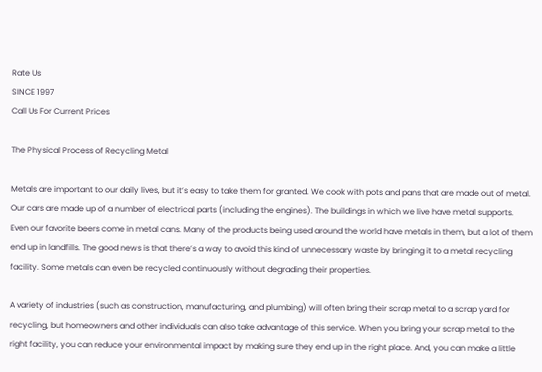Rate Us
SINCE 1997
Call Us For Current Prices

The Physical Process of Recycling Metal

Metals are important to our daily lives, but it’s easy to take them for granted. We cook with pots and pans that are made out of metal. Our cars are made up of a number of electrical parts (including the engines). The buildings in which we live have metal supports. Even our favorite beers come in metal cans. Many of the products being used around the world have metals in them, but a lot of them end up in landfills. The good news is that there’s a way to avoid this kind of unnecessary waste by bringing it to a metal recycling facility. Some metals can even be recycled continuously without degrading their properties.

A variety of industries (such as construction, manufacturing, and plumbing) will often bring their scrap metal to a scrap yard for recycling, but homeowners and other individuals can also take advantage of this service. When you bring your scrap metal to the right facility, you can reduce your environmental impact by making sure they end up in the right place. And, you can make a little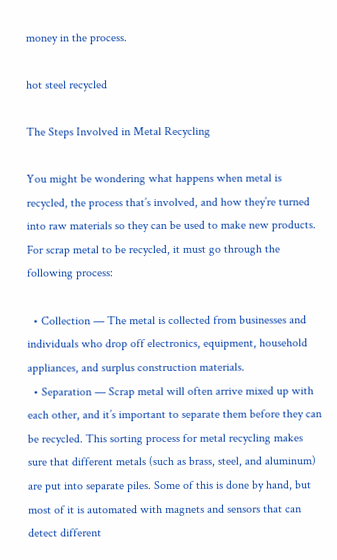money in the process.

hot steel recycled

The Steps Involved in Metal Recycling

You might be wondering what happens when metal is recycled, the process that’s involved, and how they’re turned into raw materials so they can be used to make new products. For scrap metal to be recycled, it must go through the following process:

  • Collection — The metal is collected from businesses and individuals who drop off electronics, equipment, household appliances, and surplus construction materials.
  • Separation — Scrap metal will often arrive mixed up with each other, and it’s important to separate them before they can be recycled. This sorting process for metal recycling makes sure that different metals (such as brass, steel, and aluminum) are put into separate piles. Some of this is done by hand, but most of it is automated with magnets and sensors that can detect different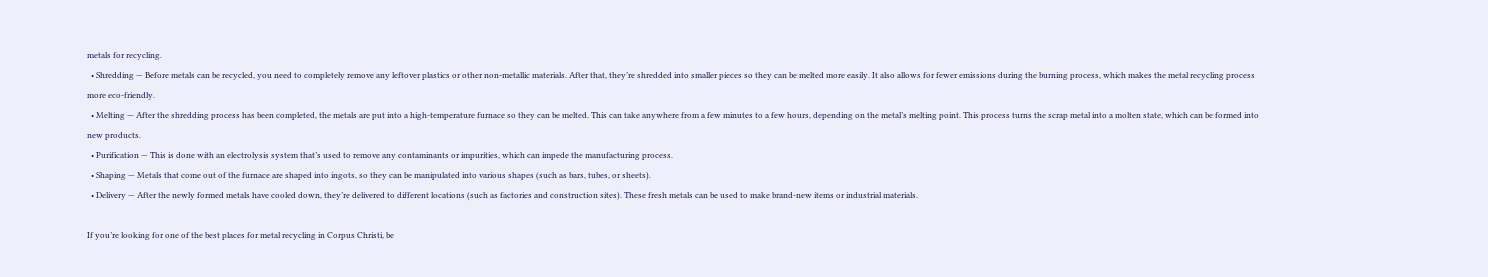metals for recycling.
  • Shredding — Before metals can be recycled, you need to completely remove any leftover plastics or other non-metallic materials. After that, they’re shredded into smaller pieces so they can be melted more easily. It also allows for fewer emissions during the burning process, which makes the metal recycling process more eco-friendly.
  • Melting — After the shredding process has been completed, the metals are put into a high-temperature furnace so they can be melted. This can take anywhere from a few minutes to a few hours, depending on the metal’s melting point. This process turns the scrap metal into a molten state, which can be formed into new products.
  • Purification — This is done with an electrolysis system that’s used to remove any contaminants or impurities, which can impede the manufacturing process.
  • Shaping — Metals that come out of the furnace are shaped into ingots, so they can be manipulated into various shapes (such as bars, tubes, or sheets).
  • Delivery — After the newly formed metals have cooled down, they’re delivered to different locations (such as factories and construction sites). These fresh metals can be used to make brand-new items or industrial materials.

If you’re looking for one of the best places for metal recycling in Corpus Christi, be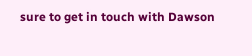sure to get in touch with Dawson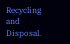Recycling and Disposal.